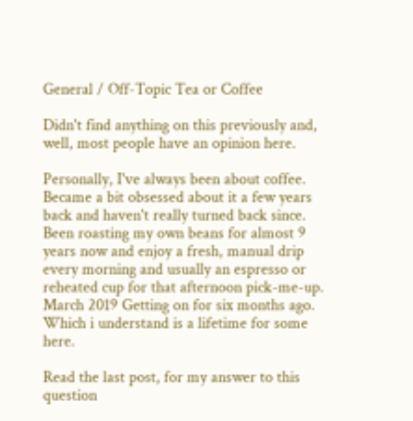General / Off-Topic Tea or Coffee

Didn't find anything on this previously and, well, most people have an opinion here.

Personally, I've always been about coffee. Became a bit obsessed about it a few years back and haven't really turned back since. Been roasting my own beans for almost 9 years now and enjoy a fresh, manual drip every morning and usually an espresso or reheated cup for that afternoon pick-me-up.
March 2019 Getting on for six months ago. Which i understand is a lifetime for some here.

Read the last post, for my answer to this question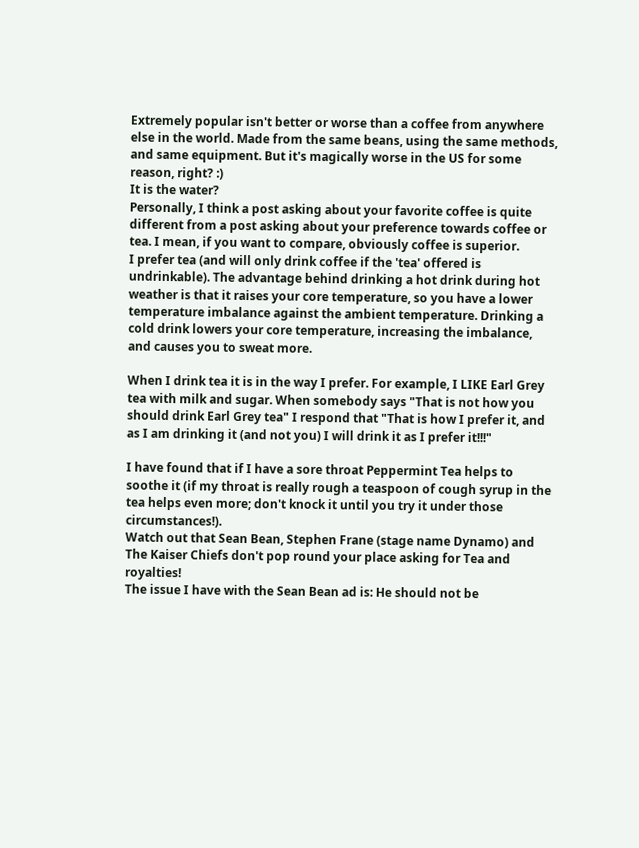Extremely popular isn't better or worse than a coffee from anywhere else in the world. Made from the same beans, using the same methods, and same equipment. But it's magically worse in the US for some reason, right? :)
It is the water?
Personally, I think a post asking about your favorite coffee is quite different from a post asking about your preference towards coffee or tea. I mean, if you want to compare, obviously coffee is superior.
I prefer tea (and will only drink coffee if the 'tea' offered is undrinkable). The advantage behind drinking a hot drink during hot weather is that it raises your core temperature, so you have a lower temperature imbalance against the ambient temperature. Drinking a cold drink lowers your core temperature, increasing the imbalance, and causes you to sweat more.

When I drink tea it is in the way I prefer. For example, I LIKE Earl Grey tea with milk and sugar. When somebody says "That is not how you should drink Earl Grey tea" I respond that "That is how I prefer it, and as I am drinking it (and not you) I will drink it as I prefer it!!!"

I have found that if I have a sore throat Peppermint Tea helps to soothe it (if my throat is really rough a teaspoon of cough syrup in the tea helps even more; don't knock it until you try it under those circumstances!).
Watch out that Sean Bean, Stephen Frane (stage name Dynamo) and The Kaiser Chiefs don't pop round your place asking for Tea and royalties!
The issue I have with the Sean Bean ad is: He should not be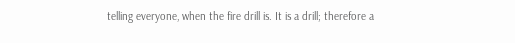telling everyone, when the fire drill is. It is a drill; therefore a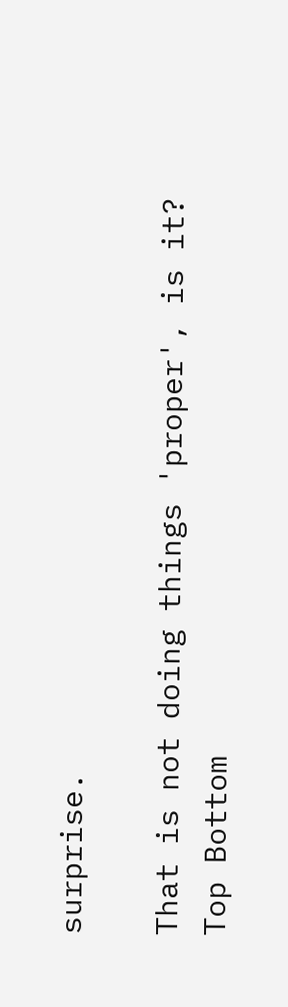surprise.

That is not doing things 'proper', is it?
Top Bottom